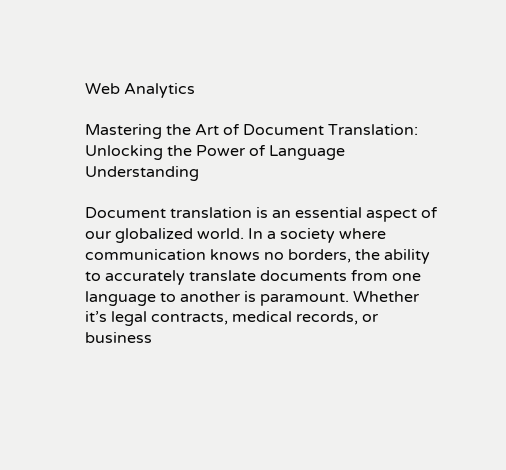Web Analytics

Mastering the Art of Document Translation: Unlocking the Power of Language Understanding

Document translation is an essential aspect of our globalized world. In a society where communication knows no borders, the ability to accurately translate documents from one language to another is paramount. Whether it’s legal contracts, medical records, or business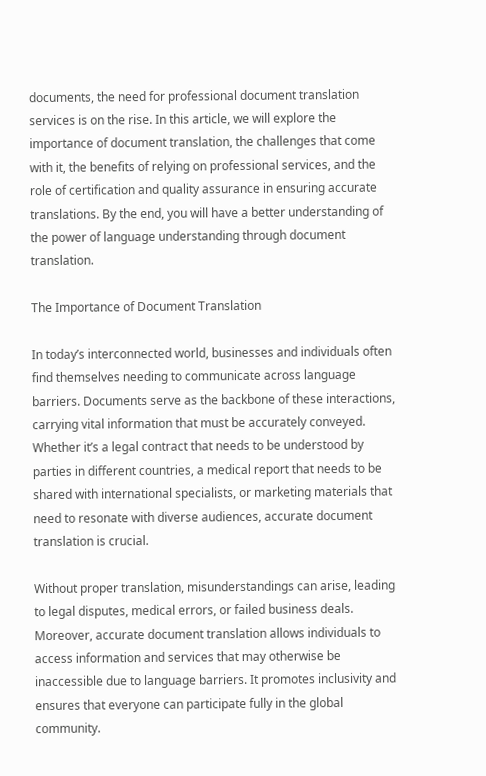documents, the need for professional document translation services is on the rise. In this article, we will explore the importance of document translation, the challenges that come with it, the benefits of relying on professional services, and the role of certification and quality assurance in ensuring accurate translations. By the end, you will have a better understanding of the power of language understanding through document translation.

The Importance of Document Translation

In today’s interconnected world, businesses and individuals often find themselves needing to communicate across language barriers. Documents serve as the backbone of these interactions, carrying vital information that must be accurately conveyed. Whether it’s a legal contract that needs to be understood by parties in different countries, a medical report that needs to be shared with international specialists, or marketing materials that need to resonate with diverse audiences, accurate document translation is crucial.

Without proper translation, misunderstandings can arise, leading to legal disputes, medical errors, or failed business deals. Moreover, accurate document translation allows individuals to access information and services that may otherwise be inaccessible due to language barriers. It promotes inclusivity and ensures that everyone can participate fully in the global community.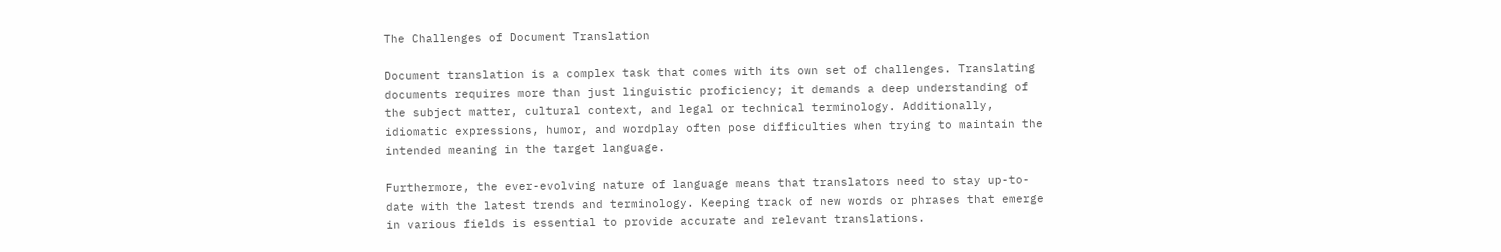The Challenges of Document Translation

Document translation is a complex task that comes with its own set of challenges. Translating documents requires more than just linguistic proficiency; it demands a deep understanding of the subject matter, cultural context, and legal or technical terminology. Additionally, idiomatic expressions, humor, and wordplay often pose difficulties when trying to maintain the intended meaning in the target language.

Furthermore, the ever-evolving nature of language means that translators need to stay up-to-date with the latest trends and terminology. Keeping track of new words or phrases that emerge in various fields is essential to provide accurate and relevant translations.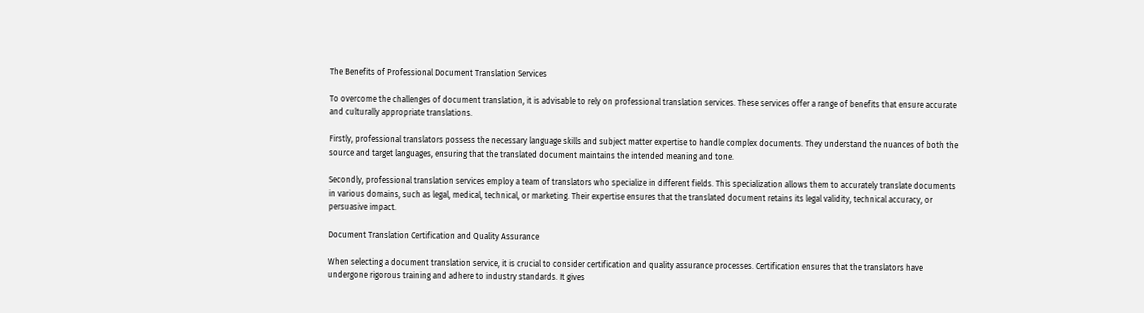The Benefits of Professional Document Translation Services

To overcome the challenges of document translation, it is advisable to rely on professional translation services. These services offer a range of benefits that ensure accurate and culturally appropriate translations.

Firstly, professional translators possess the necessary language skills and subject matter expertise to handle complex documents. They understand the nuances of both the source and target languages, ensuring that the translated document maintains the intended meaning and tone.

Secondly, professional translation services employ a team of translators who specialize in different fields. This specialization allows them to accurately translate documents in various domains, such as legal, medical, technical, or marketing. Their expertise ensures that the translated document retains its legal validity, technical accuracy, or persuasive impact.

Document Translation Certification and Quality Assurance

When selecting a document translation service, it is crucial to consider certification and quality assurance processes. Certification ensures that the translators have undergone rigorous training and adhere to industry standards. It gives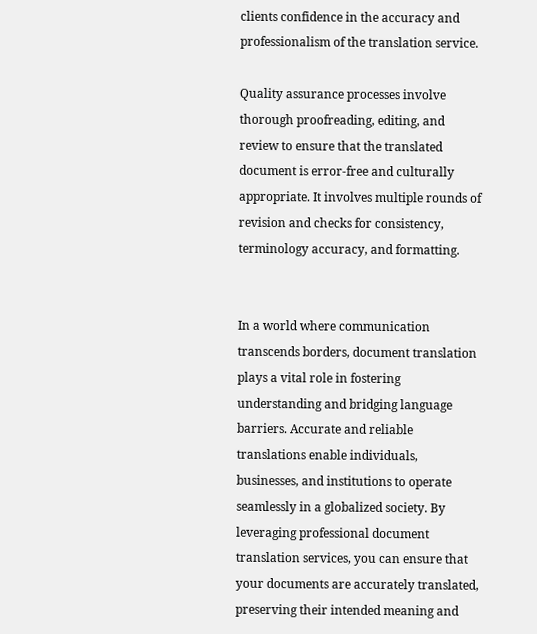clients confidence in the accuracy and professionalism of the translation service.

Quality assurance processes involve thorough proofreading, editing, and review to ensure that the translated document is error-free and culturally appropriate. It involves multiple rounds of revision and checks for consistency, terminology accuracy, and formatting.


In a world where communication transcends borders, document translation plays a vital role in fostering understanding and bridging language barriers. Accurate and reliable translations enable individuals, businesses, and institutions to operate seamlessly in a globalized society. By leveraging professional document translation services, you can ensure that your documents are accurately translated, preserving their intended meaning and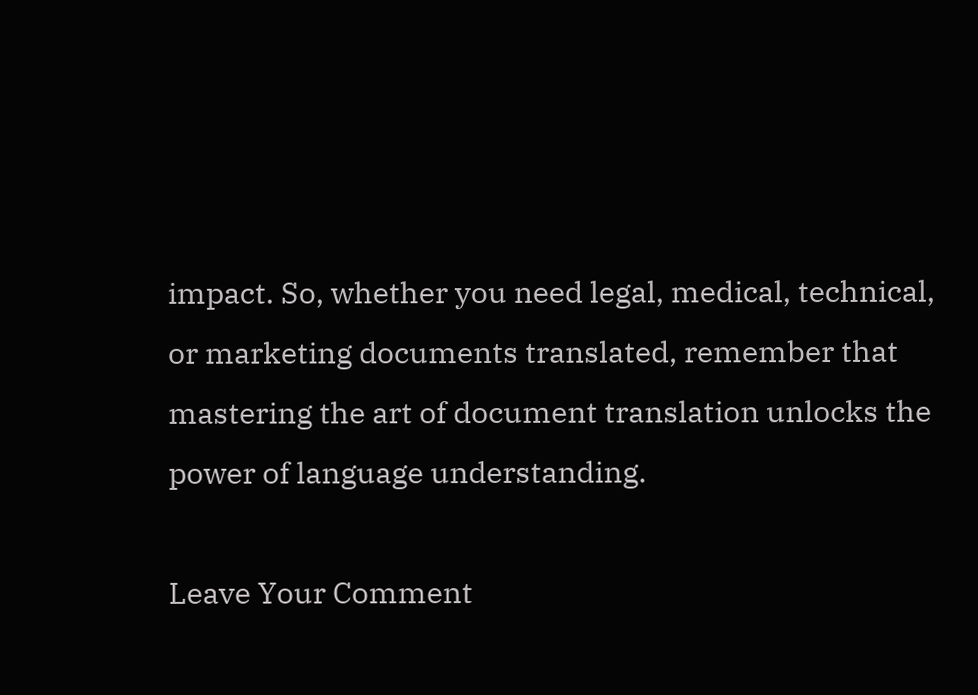impact. So, whether you need legal, medical, technical, or marketing documents translated, remember that mastering the art of document translation unlocks the power of language understanding.

Leave Your Comment